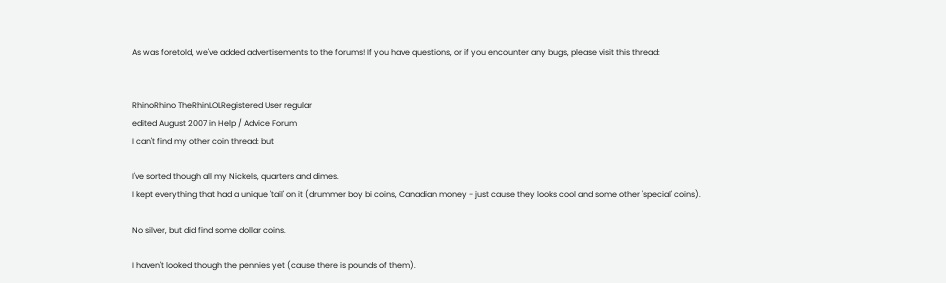As was foretold, we've added advertisements to the forums! If you have questions, or if you encounter any bugs, please visit this thread:


RhinoRhino TheRhinLOLRegistered User regular
edited August 2007 in Help / Advice Forum
I can't find my other coin thread: but

I've sorted though all my Nickels, quarters and dimes.
I kept everything that had a unique 'tail' on it (drummer boy bi coins, Canadian money - just cause they looks cool and some other 'special' coins).

No silver, but did find some dollar coins.

I haven't looked though the pennies yet (cause there is pounds of them).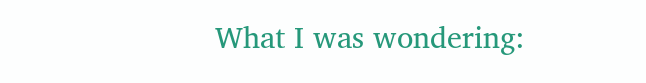What I was wondering: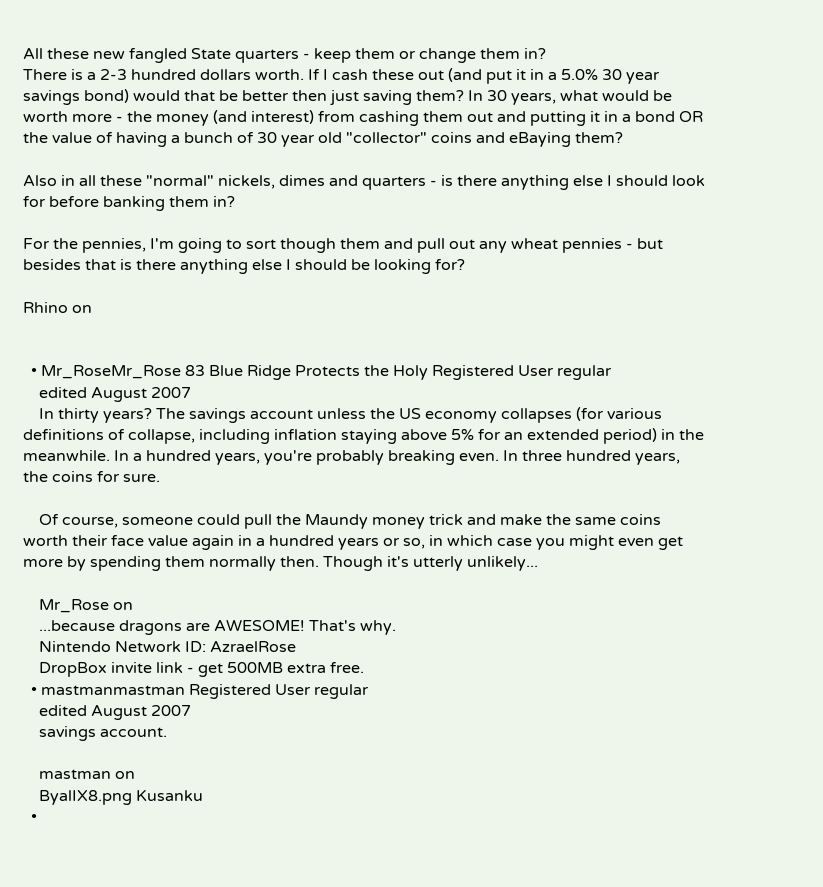All these new fangled State quarters - keep them or change them in?
There is a 2-3 hundred dollars worth. If I cash these out (and put it in a 5.0% 30 year savings bond) would that be better then just saving them? In 30 years, what would be worth more - the money (and interest) from cashing them out and putting it in a bond OR the value of having a bunch of 30 year old "collector" coins and eBaying them?

Also in all these "normal" nickels, dimes and quarters - is there anything else I should look for before banking them in?

For the pennies, I'm going to sort though them and pull out any wheat pennies - but besides that is there anything else I should be looking for?

Rhino on


  • Mr_RoseMr_Rose 83 Blue Ridge Protects the Holy Registered User regular
    edited August 2007
    In thirty years? The savings account unless the US economy collapses (for various definitions of collapse, including inflation staying above 5% for an extended period) in the meanwhile. In a hundred years, you're probably breaking even. In three hundred years, the coins for sure.

    Of course, someone could pull the Maundy money trick and make the same coins worth their face value again in a hundred years or so, in which case you might even get more by spending them normally then. Though it's utterly unlikely...

    Mr_Rose on
    ...because dragons are AWESOME! That's why.
    Nintendo Network ID: AzraelRose
    DropBox invite link - get 500MB extra free.
  • mastmanmastman Registered User regular
    edited August 2007
    savings account.

    mastman on
    ByalIX8.png Kusanku
  •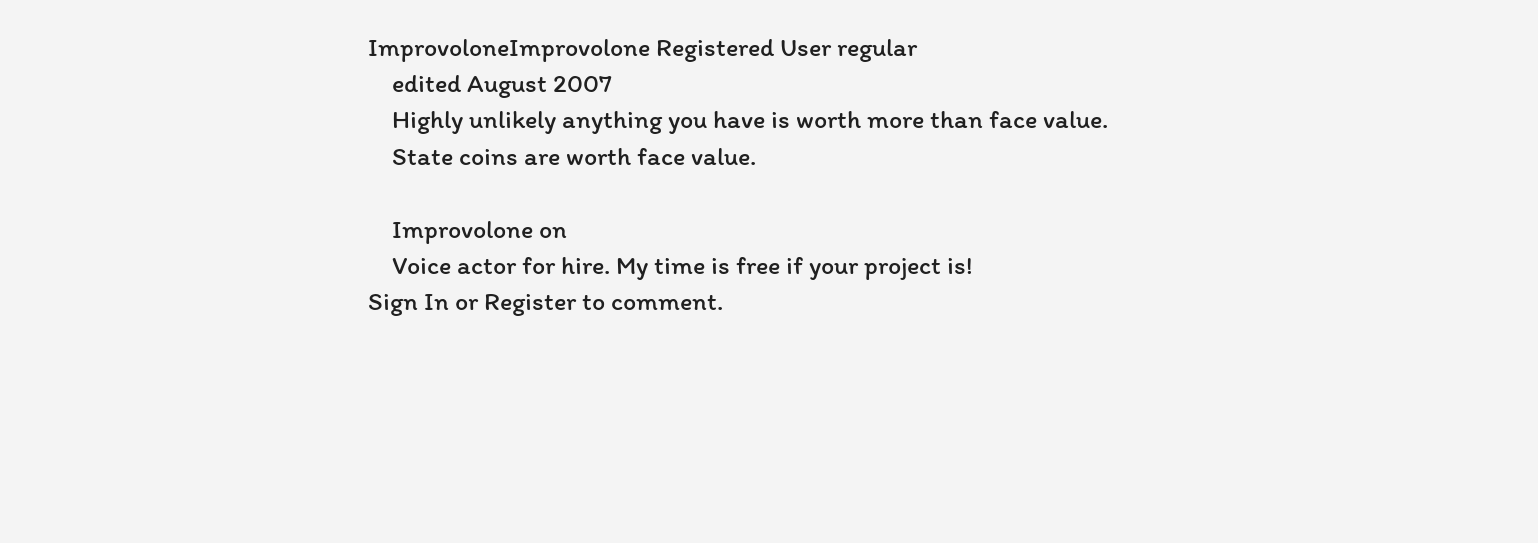ImprovoloneImprovolone Registered User regular
    edited August 2007
    Highly unlikely anything you have is worth more than face value.
    State coins are worth face value.

    Improvolone on
    Voice actor for hire. My time is free if your project is!
Sign In or Register to comment.